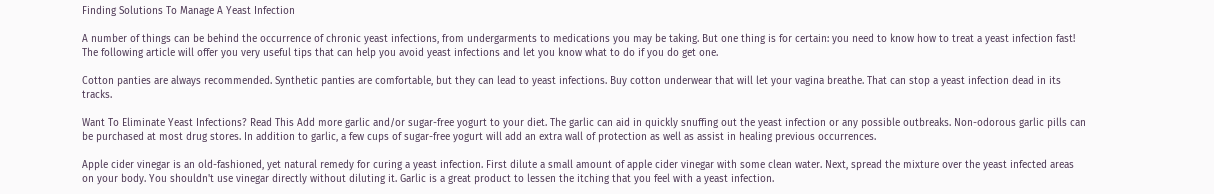Finding Solutions To Manage A Yeast Infection

A number of things can be behind the occurrence of chronic yeast infections, from undergarments to medications you may be taking. But one thing is for certain: you need to know how to treat a yeast infection fast! The following article will offer you very useful tips that can help you avoid yeast infections and let you know what to do if you do get one.

Cotton panties are always recommended. Synthetic panties are comfortable, but they can lead to yeast infections. Buy cotton underwear that will let your vagina breathe. That can stop a yeast infection dead in its tracks.

Want To Eliminate Yeast Infections? Read This Add more garlic and/or sugar-free yogurt to your diet. The garlic can aid in quickly snuffing out the yeast infection or any possible outbreaks. Non-odorous garlic pills can be purchased at most drug stores. In addition to garlic, a few cups of sugar-free yogurt will add an extra wall of protection as well as assist in healing previous occurrences.

Apple cider vinegar is an old-fashioned, yet natural remedy for curing a yeast infection. First dilute a small amount of apple cider vinegar with some clean water. Next, spread the mixture over the yeast infected areas on your body. You shouldn't use vinegar directly without diluting it. Garlic is a great product to lessen the itching that you feel with a yeast infection.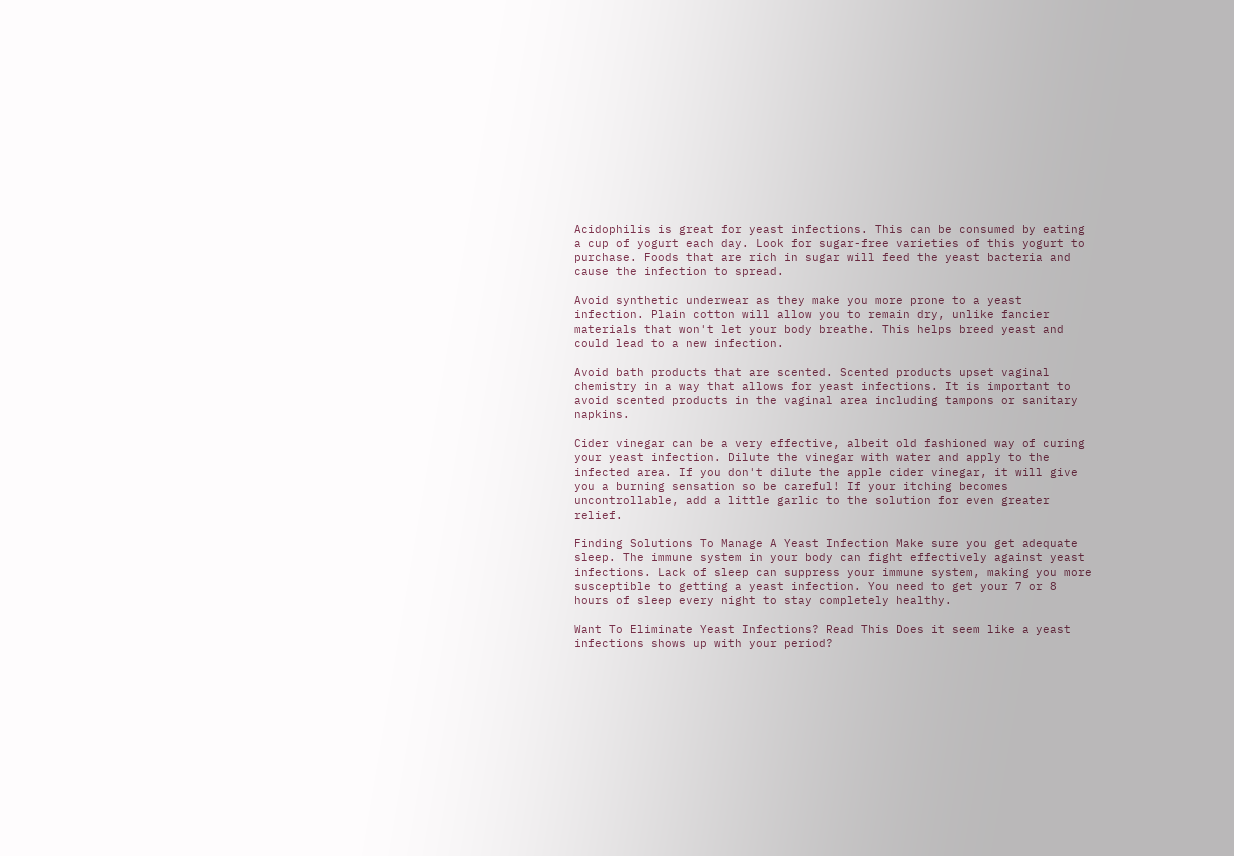Acidophilis is great for yeast infections. This can be consumed by eating a cup of yogurt each day. Look for sugar-free varieties of this yogurt to purchase. Foods that are rich in sugar will feed the yeast bacteria and cause the infection to spread.

Avoid synthetic underwear as they make you more prone to a yeast infection. Plain cotton will allow you to remain dry, unlike fancier materials that won't let your body breathe. This helps breed yeast and could lead to a new infection.

Avoid bath products that are scented. Scented products upset vaginal chemistry in a way that allows for yeast infections. It is important to avoid scented products in the vaginal area including tampons or sanitary napkins.

Cider vinegar can be a very effective, albeit old fashioned way of curing your yeast infection. Dilute the vinegar with water and apply to the infected area. If you don't dilute the apple cider vinegar, it will give you a burning sensation so be careful! If your itching becomes uncontrollable, add a little garlic to the solution for even greater relief.

Finding Solutions To Manage A Yeast Infection Make sure you get adequate sleep. The immune system in your body can fight effectively against yeast infections. Lack of sleep can suppress your immune system, making you more susceptible to getting a yeast infection. You need to get your 7 or 8 hours of sleep every night to stay completely healthy.

Want To Eliminate Yeast Infections? Read This Does it seem like a yeast infections shows up with your period?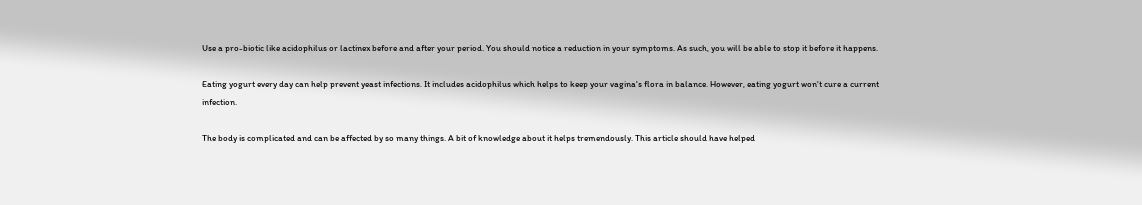Use a pro-biotic like acidophilus or lactinex before and after your period. You should notice a reduction in your symptoms. As such, you will be able to stop it before it happens.

Eating yogurt every day can help prevent yeast infections. It includes acidophilus which helps to keep your vagina's flora in balance. However, eating yogurt won't cure a current infection.

The body is complicated and can be affected by so many things. A bit of knowledge about it helps tremendously. This article should have helped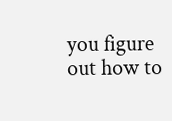you figure out how to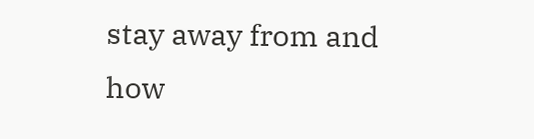stay away from and how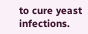to cure yeast infections.